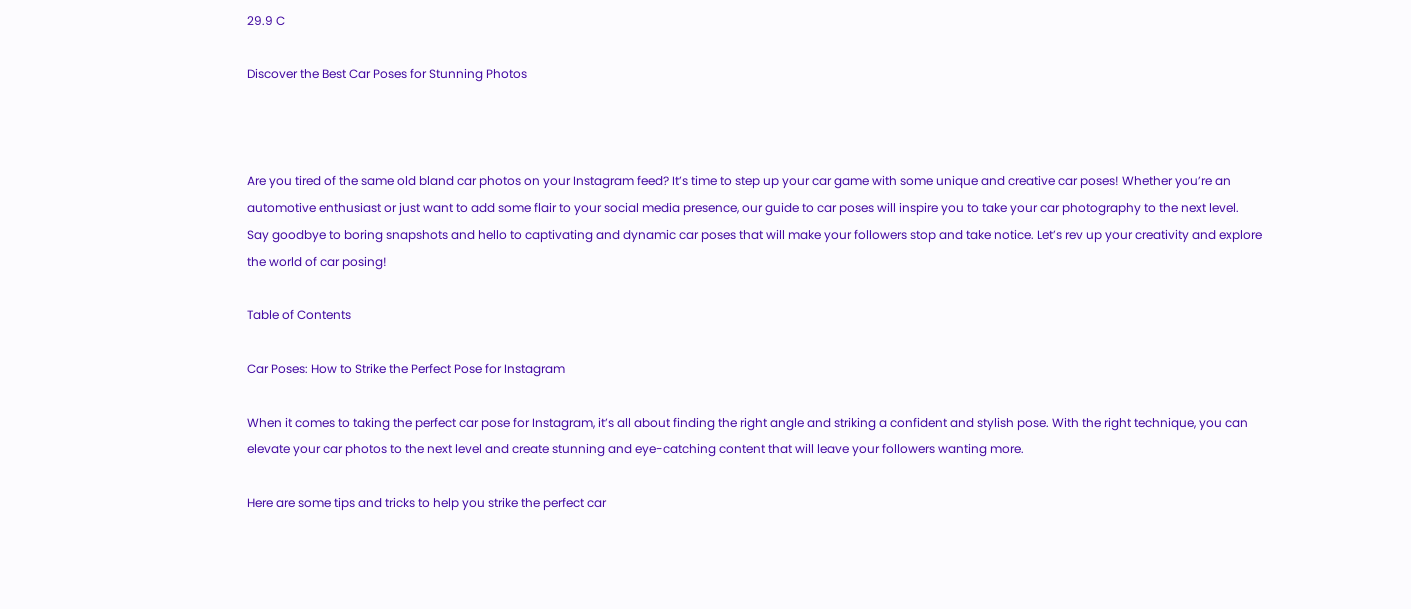29.9 C

Discover the Best Car Poses for Stunning Photos



Are you tired of the same old bland car photos on your Instagram feed? It’s time to step up your car game with some unique and creative car poses! Whether you’re an automotive enthusiast or just want to add some flair to your social media presence, our guide to car poses will inspire you to take your car photography to the next level. Say goodbye to boring snapshots and hello to captivating and dynamic car poses that will make your followers stop and take notice. Let’s rev up your creativity and explore the world of car posing!

Table of Contents

Car Poses: How to Strike the Perfect Pose for Instagram

When it comes to taking the perfect car pose for Instagram, it’s all about finding the right angle and striking a confident and stylish pose. With the right technique, you can elevate your car photos to the next level and create stunning and eye-catching content that will leave your followers wanting more.

Here are some tips and tricks to help you strike the perfect car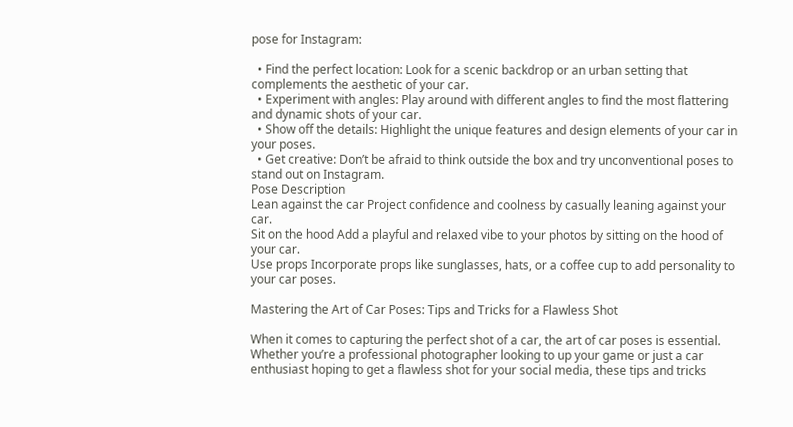pose for Instagram:

  • Find the perfect location: Look for a scenic backdrop or an urban setting that complements the aesthetic of your car.
  • Experiment with angles: Play around with different angles to find the most flattering and dynamic shots of your car.
  • Show off the details: Highlight the unique features and design elements of your car in your poses.
  • Get creative: Don’t be afraid to think outside the box and try unconventional poses to stand out on Instagram.
Pose Description
Lean against the car Project confidence and coolness by casually leaning against your car.
Sit on the hood Add a playful and relaxed vibe to your photos by sitting on the hood of your car.
Use props Incorporate props like sunglasses, hats, or a coffee cup to add personality to your car poses.

Mastering the Art of Car Poses: Tips and Tricks for a Flawless Shot

When it comes to capturing the perfect shot of a car, the art of car poses is essential. Whether you’re a professional photographer looking to up your game or just a car enthusiast hoping to get a flawless shot for your social media, these tips and tricks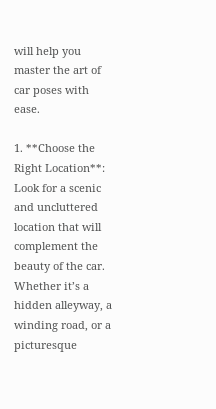will help you master the art of car poses with ease.

1. **Choose the Right Location**: Look for a scenic and uncluttered location that will complement the beauty of the car. Whether it’s a hidden alleyway, a winding road, or a picturesque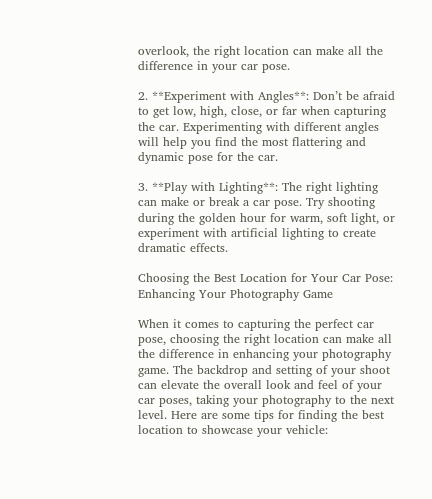overlook, the right location can make all the difference in your car pose.

2. **Experiment with Angles**: Don’t be afraid to get low, high, close, or far when capturing the car. Experimenting with different angles will help you find the most flattering and dynamic pose for the car.

3. **Play with Lighting**: The right lighting can make or break a car pose. Try shooting during the golden hour for warm, soft light, or experiment with artificial lighting to create dramatic effects.

Choosing the Best Location for Your Car Pose: Enhancing Your Photography Game

When it comes to capturing the perfect car pose, choosing the right location can make all the difference in enhancing your photography game. The backdrop and setting of your shoot can elevate the overall look and feel of your car poses, taking your photography to the next level. Here are some tips for finding the best location to showcase your vehicle: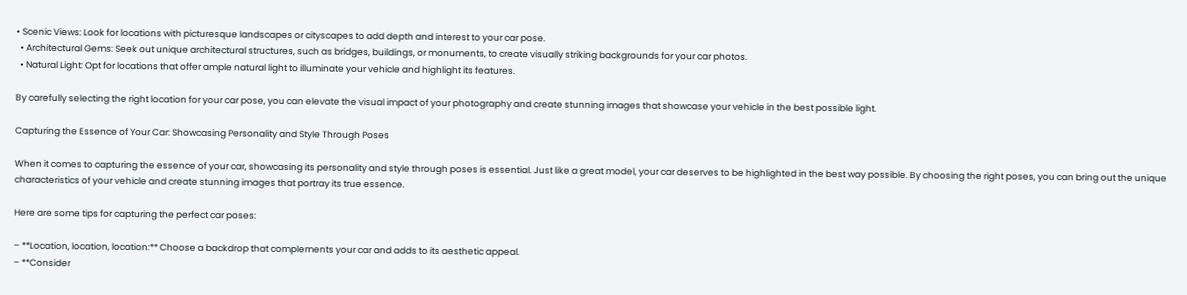• Scenic Views: Look for locations with picturesque landscapes or cityscapes to add depth and interest to your car pose.
  • Architectural Gems: Seek out unique architectural structures, such as bridges, buildings, or monuments, to create visually striking backgrounds for your car photos.
  • Natural Light: Opt for locations that offer ample natural light to illuminate your vehicle and highlight its features.

By carefully selecting the right location for your car pose, you can elevate the visual impact of your photography and create stunning images that showcase your vehicle in the best possible light.

Capturing the Essence of Your Car: Showcasing Personality and Style Through Poses

When it comes to capturing the essence of your car, showcasing its personality and style through poses is essential. Just like a great model, your car deserves to be highlighted in the best way possible. By choosing the right poses, you can bring out the unique characteristics of your vehicle and create stunning images that portray its true essence.

Here are some tips for capturing the perfect car poses:

– **Location, location, location:** Choose a backdrop that complements your car and adds to its aesthetic appeal.
– **Consider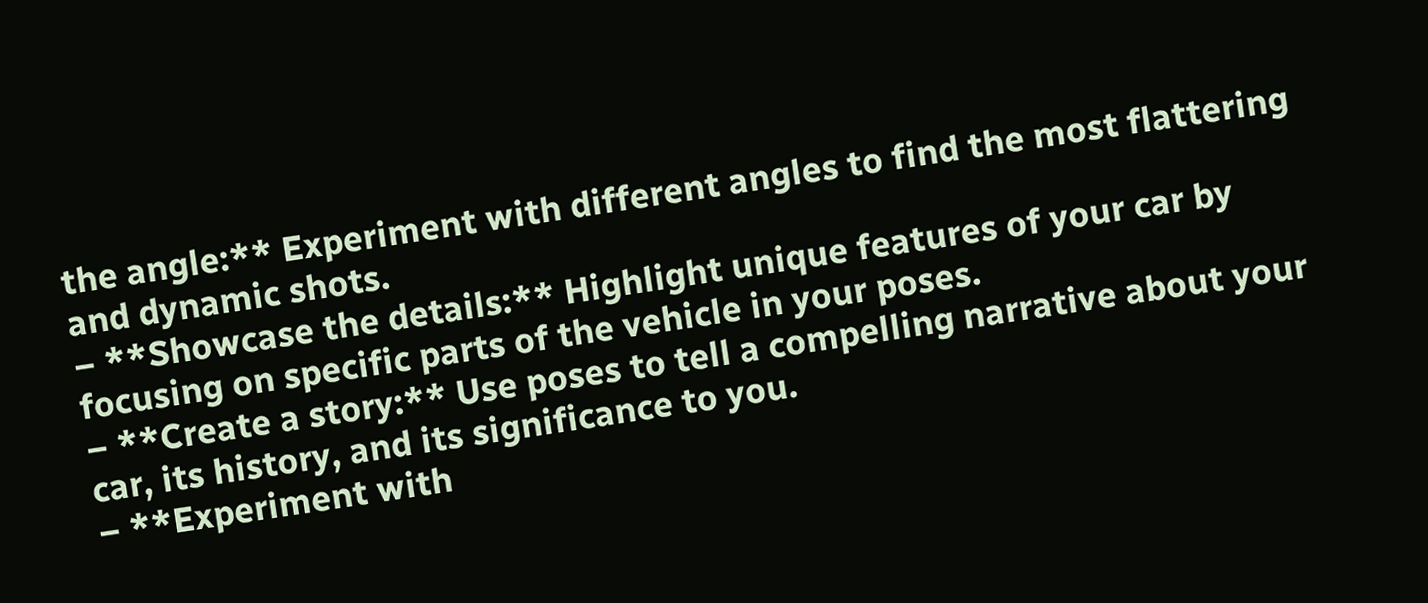the angle:** Experiment with different angles to find the most flattering and dynamic shots.
– **Showcase the details:** Highlight unique features of your car by focusing on specific parts of the vehicle in your poses.
– **Create a story:** Use poses to tell a compelling narrative about your car, its history, and its significance to you.
– **Experiment with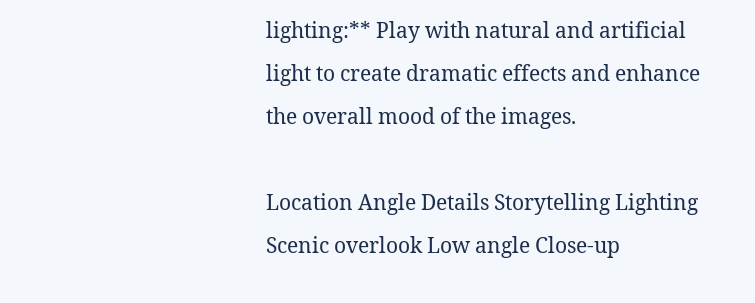lighting:** Play with natural and artificial light to create dramatic effects and enhance the overall mood of the images.

Location Angle Details Storytelling Lighting
Scenic overlook Low angle Close-up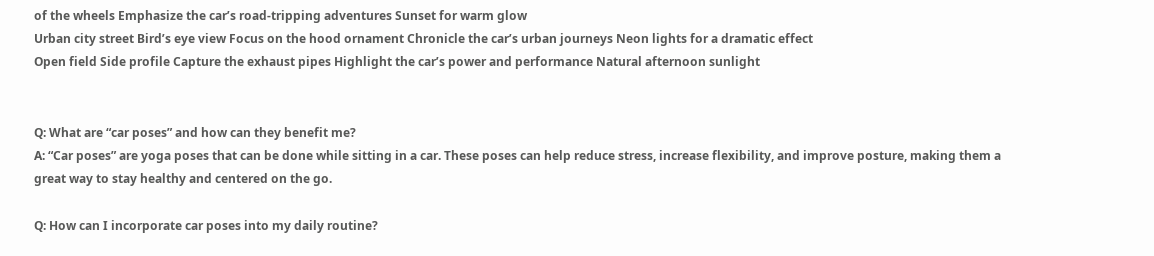of the wheels Emphasize the car’s road-tripping adventures Sunset for warm glow
Urban city street Bird’s eye view Focus on the hood ornament Chronicle the car’s urban journeys Neon lights for a dramatic effect
Open field Side profile Capture the exhaust pipes Highlight the car’s power and performance Natural afternoon sunlight


Q: What are “car poses” and how can they benefit me?
A: “Car poses” are yoga poses that can be done while sitting in a car. These poses can help reduce stress, increase flexibility, and improve posture, making them a great way to stay healthy and centered on the go.

Q: How can I incorporate car poses into my daily routine?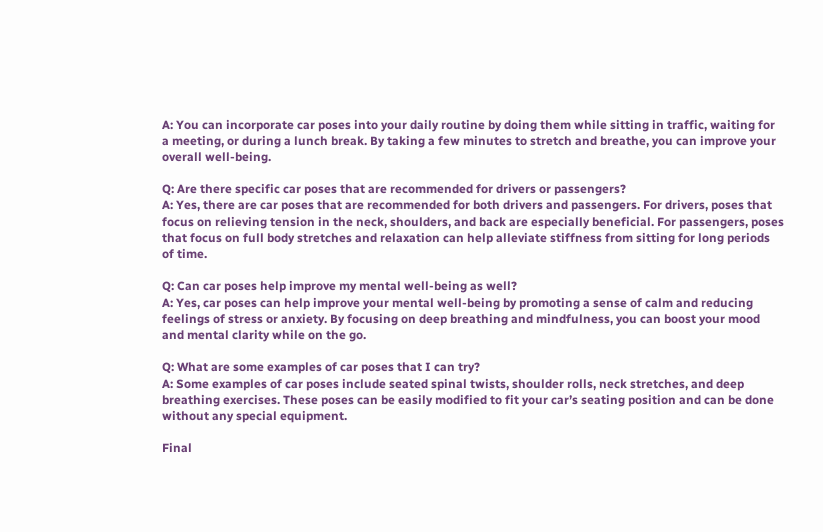A: You can incorporate car poses into your daily routine by doing them while sitting in traffic, waiting for a meeting, or during a lunch break. By taking a few minutes to stretch and breathe, you can improve your overall well-being.

Q: Are there specific car poses that are recommended for drivers or passengers?
A: Yes, there are car poses that are recommended for both drivers and passengers. For drivers, poses that focus on relieving tension in the neck, shoulders, and back are especially beneficial. For passengers, poses that focus on full body stretches and relaxation can help alleviate stiffness from sitting for long periods of time.

Q: Can car poses help improve my mental well-being as well?
A: Yes, car poses can help improve your mental well-being by promoting a sense of calm and reducing feelings of stress or anxiety. By focusing on deep breathing and mindfulness, you can boost your mood and mental clarity while on the go.

Q: What are some examples of car poses that I can try?
A: Some examples of car poses include seated spinal twists, shoulder rolls, neck stretches, and deep breathing exercises. These poses can be easily modified to fit your car’s seating position and can be done without any special equipment.

Final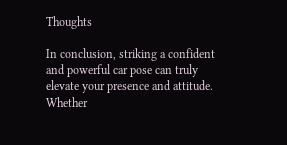Thoughts

In conclusion, striking a confident and powerful car pose can truly elevate your presence and attitude. Whether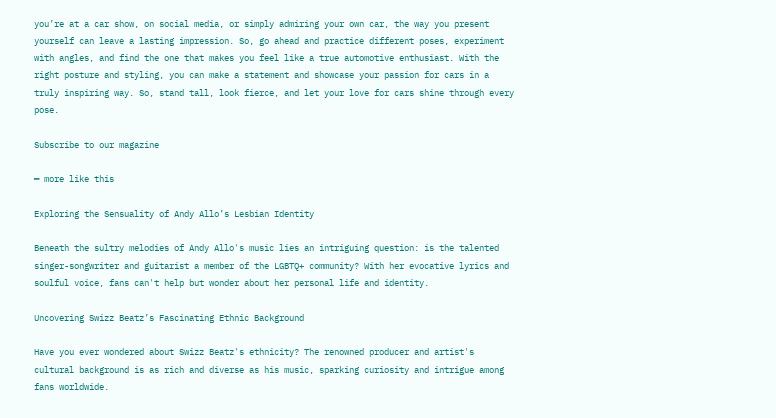you’re at a car show, on social media, or simply admiring your own car, the way you present yourself can leave a lasting impression. So, go ahead and practice different poses, experiment with angles, and find the one that makes you feel like a true automotive enthusiast. With the right posture and styling, you can make a statement and showcase your passion for cars in a truly inspiring way. So, stand tall, look fierce, and let your love for cars shine through every pose.

Subscribe to our magazine

━ more like this

Exploring the Sensuality of Andy Allo’s Lesbian Identity

Beneath the sultry melodies of Andy Allo's music lies an intriguing question: is the talented singer-songwriter and guitarist a member of the LGBTQ+ community? With her evocative lyrics and soulful voice, fans can't help but wonder about her personal life and identity.

Uncovering Swizz Beatz’s Fascinating Ethnic Background

Have you ever wondered about Swizz Beatz's ethnicity? The renowned producer and artist's cultural background is as rich and diverse as his music, sparking curiosity and intrigue among fans worldwide.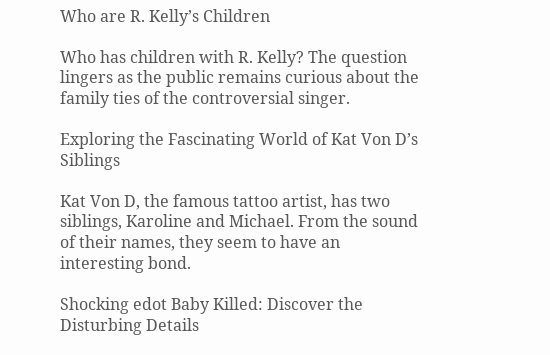Who are R. Kelly’s Children

Who has children with R. Kelly? The question lingers as the public remains curious about the family ties of the controversial singer.

Exploring the Fascinating World of Kat Von D’s Siblings

Kat Von D, the famous tattoo artist, has two siblings, Karoline and Michael. From the sound of their names, they seem to have an interesting bond.

Shocking edot Baby Killed: Discover the Disturbing Details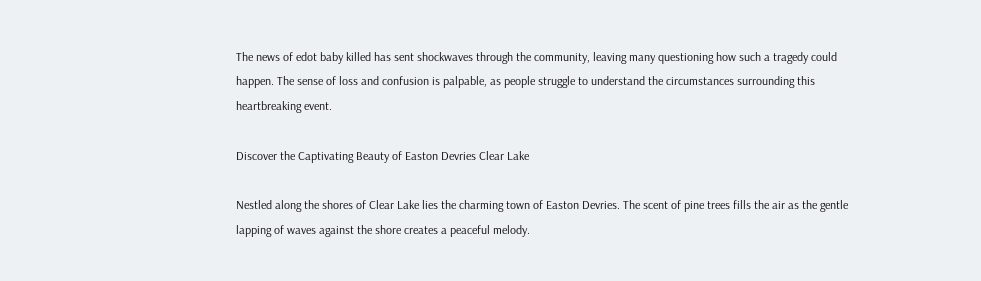The news of edot baby killed has sent shockwaves through the community, leaving many questioning how such a tragedy could happen. The sense of loss and confusion is palpable, as people struggle to understand the circumstances surrounding this heartbreaking event.

Discover the Captivating Beauty of Easton Devries Clear Lake

Nestled along the shores of Clear Lake lies the charming town of Easton Devries. The scent of pine trees fills the air as the gentle lapping of waves against the shore creates a peaceful melody.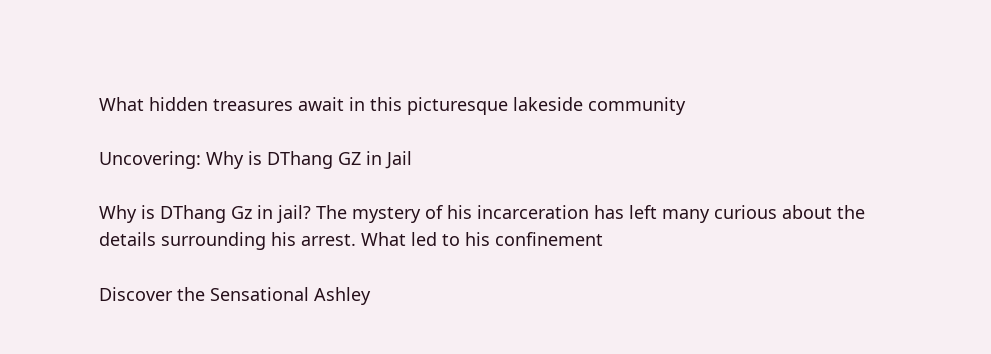What hidden treasures await in this picturesque lakeside community

Uncovering: Why is DThang GZ in Jail

Why is DThang Gz in jail? The mystery of his incarceration has left many curious about the details surrounding his arrest. What led to his confinement

Discover the Sensational Ashley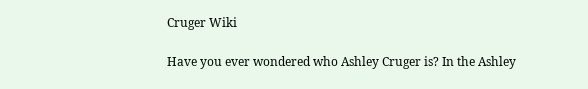Cruger Wiki

Have you ever wondered who Ashley Cruger is? In the Ashley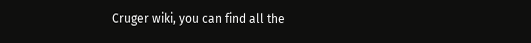Cruger wiki, you can find all the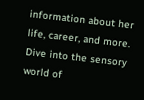information about her life, career, and more. Dive into the sensory world of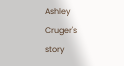Ashley Cruger's story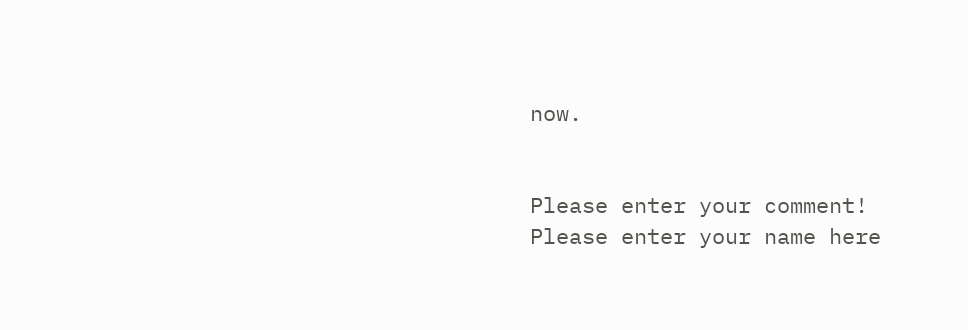now.


Please enter your comment!
Please enter your name here